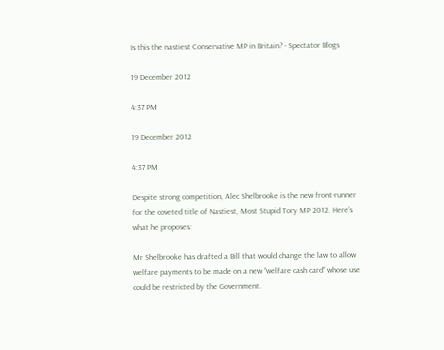Is this the nastiest Conservative MP in Britain? - Spectator Blogs

19 December 2012

4:37 PM

19 December 2012

4:37 PM

Despite strong competition, Alec Shelbrooke is the new front-runner for the coveted title of Nastiest, Most Stupid Tory MP 2012. Here’s what he proposes:

Mr Shelbrooke has drafted a Bill that would change the law to allow welfare payments to be made on a new “welfare cash card” whose use could be restricted by the Government.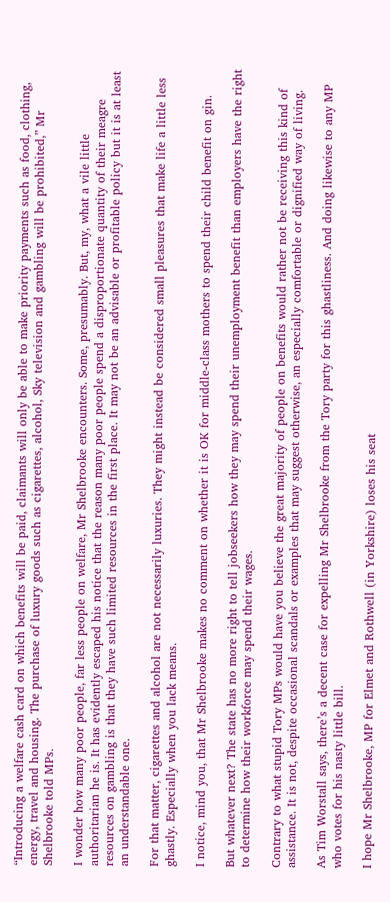“Introducing a welfare cash card on which benefits will be paid, claimants will only be able to make priority payments such as food, clothing, energy, travel and housing. The purchase of luxury goods such as cigarettes, alcohol, Sky television and gambling will be prohibited,” Mr Shelbrooke told MPs.

I wonder how many poor people, far less people on welfare, Mr Shelbrooke encounters. Some, presumably. But, my, what a vile little authoritarian he is. It has evidently escaped his notice that the reason many poor people spend a disproportionate quantity of their meagre resources on gambling is that they have such limited resources in the first place. It may not be an advisable or profitable policy but it is at least an understandable one.

For that matter, cigarettes and alcohol are not necessarily luxuries. They might instead be considered small pleasures that make life a little less ghastly. Especially when you lack means.

I notice, mind you, that Mr Shelbrooke makes no comment on whether it is OK for middle-class mothers to spend their child benefit on gin.

But whatever next? The state has no more right to tell jobseekers how they may spend their unemployment benefit than employers have the right to determine how their workforce may spend their wages.

Contrary to what stupid Tory MPs would have you believe the great majority of people on benefits would rather not be receiving this kind of assistance. It is not, despite occasional scandals or examples that may suggest otherwise, an especially comfortable or dignified way of living.

As Tim Worstall says, there’s a decent case for expelling Mr Shelbrooke from the Tory party for this ghastliness. And doing likewise to any MP who votes for his nasty little bill.

I hope Mr Shelbrooke, MP for Elmet and Rothwell (in Yorkshire) loses his seat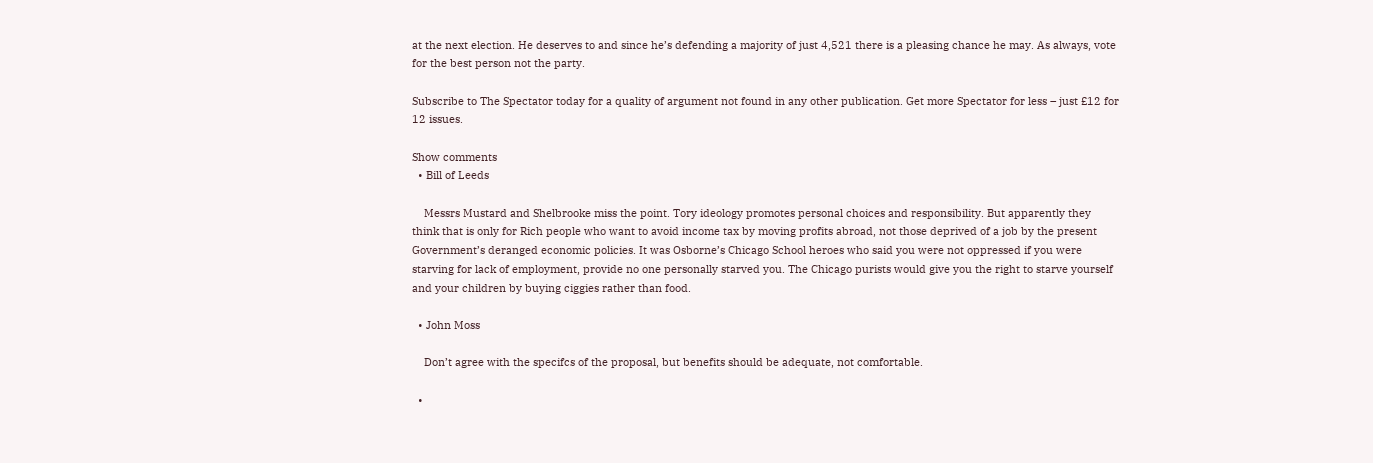at the next election. He deserves to and since he’s defending a majority of just 4,521 there is a pleasing chance he may. As always, vote for the best person not the party.

Subscribe to The Spectator today for a quality of argument not found in any other publication. Get more Spectator for less – just £12 for 12 issues.

Show comments
  • Bill of Leeds

    Messrs Mustard and Shelbrooke miss the point. Tory ideology promotes personal choices and responsibility. But apparently they think that is only for Rich people who want to avoid income tax by moving profits abroad, not those deprived of a job by the present Government’s deranged economic policies. It was Osborne’s Chicago School heroes who said you were not oppressed if you were starving for lack of employment, provide no one personally starved you. The Chicago purists would give you the right to starve yourself and your children by buying ciggies rather than food.

  • John Moss

    Don’t agree with the specifcs of the proposal, but benefits should be adequate, not comfortable.

  •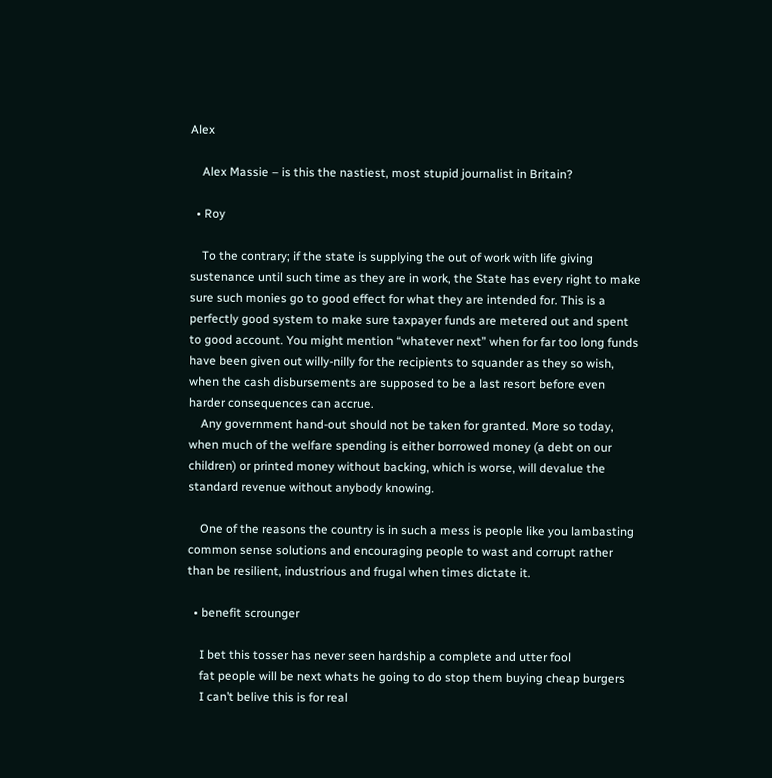Alex

    Alex Massie – is this the nastiest, most stupid journalist in Britain?

  • Roy

    To the contrary; if the state is supplying the out of work with life giving sustenance until such time as they are in work, the State has every right to make sure such monies go to good effect for what they are intended for. This is a perfectly good system to make sure taxpayer funds are metered out and spent to good account. You might mention “whatever next” when for far too long funds have been given out willy-nilly for the recipients to squander as they so wish, when the cash disbursements are supposed to be a last resort before even harder consequences can accrue.
    Any government hand-out should not be taken for granted. More so today, when much of the welfare spending is either borrowed money (a debt on our children) or printed money without backing, which is worse, will devalue the standard revenue without anybody knowing.

    One of the reasons the country is in such a mess is people like you lambasting common sense solutions and encouraging people to wast and corrupt rather than be resilient, industrious and frugal when times dictate it.

  • benefit scrounger

    I bet this tosser has never seen hardship a complete and utter fool
    fat people will be next whats he going to do stop them buying cheap burgers
    I can’t belive this is for real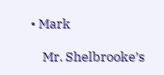• Mark

    Mr. Shelbrooke’s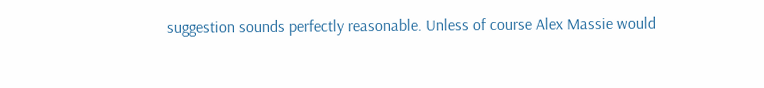suggestion sounds perfectly reasonable. Unless of course Alex Massie would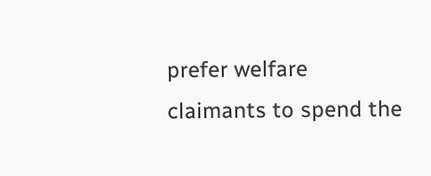prefer welfare claimants to spend the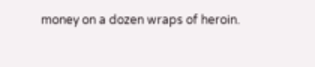money on a dozen wraps of heroin.